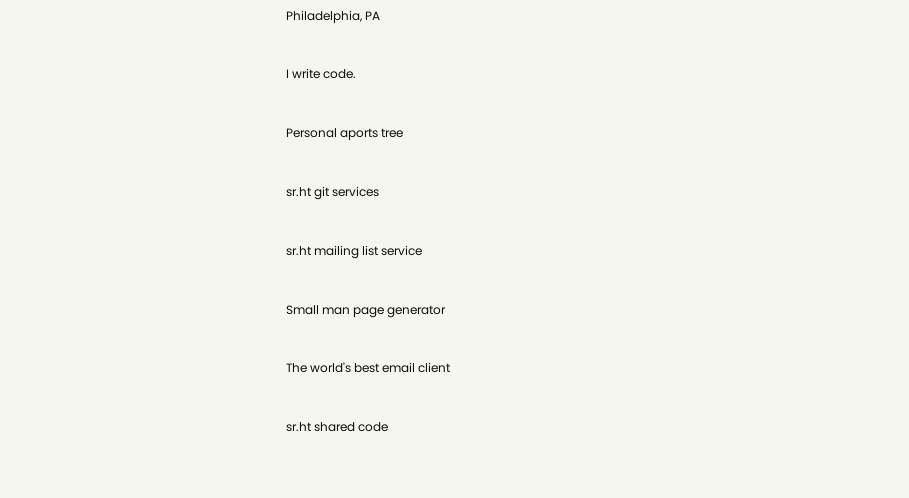Philadelphia, PA


I write code.


Personal aports tree


sr.ht git services


sr.ht mailing list service


Small man page generator


The world's best email client


sr.ht shared code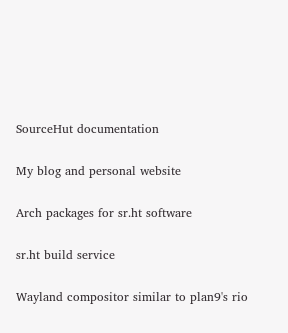SourceHut documentation


My blog and personal website


Arch packages for sr.ht software


sr.ht build service


Wayland compositor similar to plan9's rio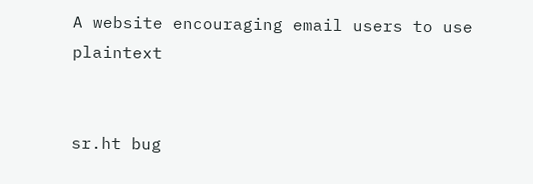A website encouraging email users to use plaintext


sr.ht bug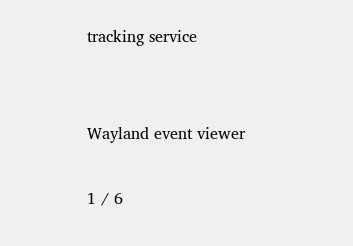tracking service


Wayland event viewer

1 / 6